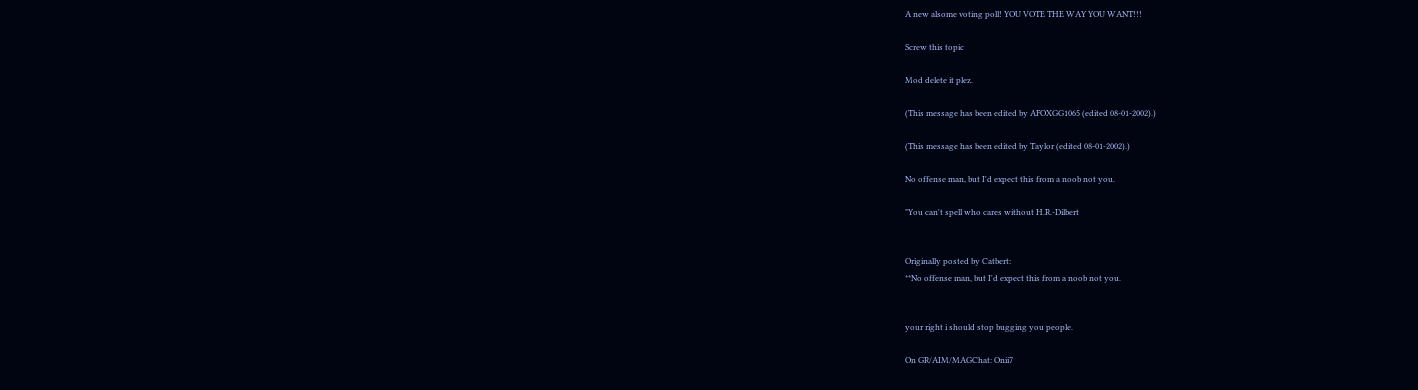A new alsome voting poll! YOU VOTE THE WAY YOU WANT!!!

Screw this topic

Mod delete it plez.

(This message has been edited by AFOXGG1065 (edited 08-01-2002).)

(This message has been edited by Taylor (edited 08-01-2002).)

No offense man, but I'd expect this from a noob not you.

"You can't spell who cares without H.R.-Dilbert


Originally posted by Catbert:
**No offense man, but I'd expect this from a noob not you.


your right i should stop bugging you people.

On GR/AIM/MAGChat: Onii7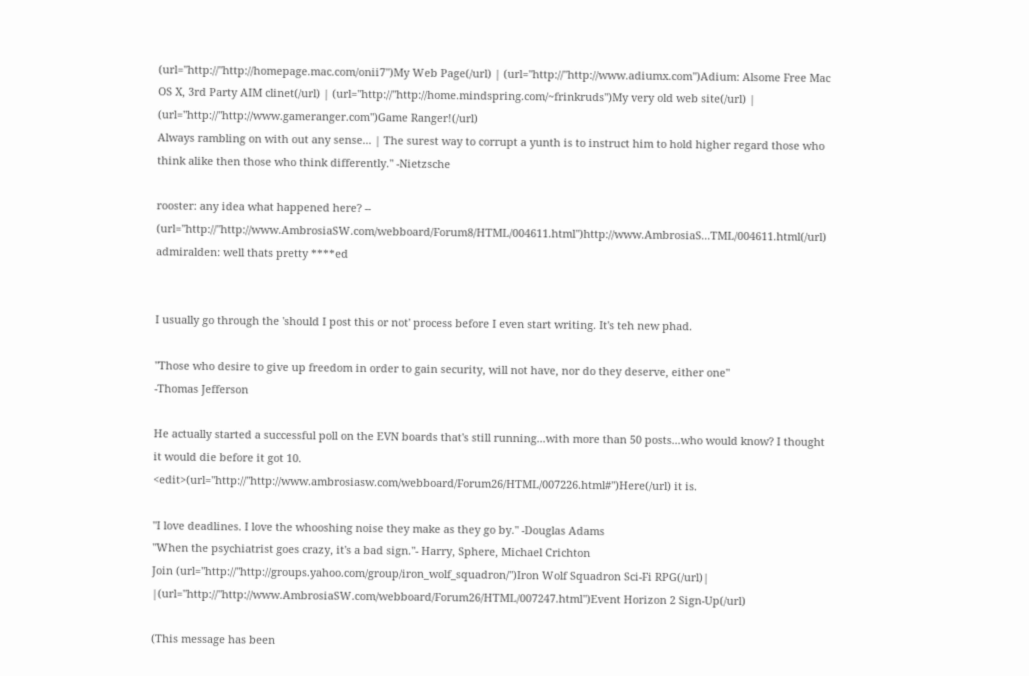(url="http://"http://homepage.mac.com/onii7")My Web Page(/url) | (url="http://"http://www.adiumx.com")Adium: Alsome Free Mac OS X, 3rd Party AIM clinet(/url) | (url="http://"http://home.mindspring.com/~frinkruds")My very old web site(/url) | (url="http://"http://www.gameranger.com")Game Ranger!(/url)
Always rambling on with out any sense... | The surest way to corrupt a yunth is to instruct him to hold higher regard those who think alike then those who think differently." -Nietzsche

rooster: any idea what happened here? -- (url="http://"http://www.AmbrosiaSW.com/webboard/Forum8/HTML/004611.html")http://www.AmbrosiaS...TML/004611.html(/url)
admiralden: well thats pretty ****ed


I usually go through the 'should I post this or not' process before I even start writing. It's teh new phad.

"Those who desire to give up freedom in order to gain security, will not have, nor do they deserve, either one"
-Thomas Jefferson

He actually started a successful poll on the EVN boards that's still running...with more than 50 posts...who would know? I thought it would die before it got 10.
<edit>(url="http://"http://www.ambrosiasw.com/webboard/Forum26/HTML/007226.html#")Here(/url) it is.

"I love deadlines. I love the whooshing noise they make as they go by." -Douglas Adams
"When the psychiatrist goes crazy, it's a bad sign."- Harry, Sphere, Michael Crichton
Join (url="http://"http://groups.yahoo.com/group/iron_wolf_squadron/")Iron Wolf Squadron Sci-Fi RPG(/url)| |(url="http://"http://www.AmbrosiaSW.com/webboard/Forum26/HTML/007247.html")Event Horizon 2 Sign-Up(/url)

(This message has been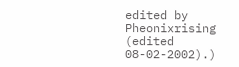edited by Pheonixrising (edited 08-02-2002).)